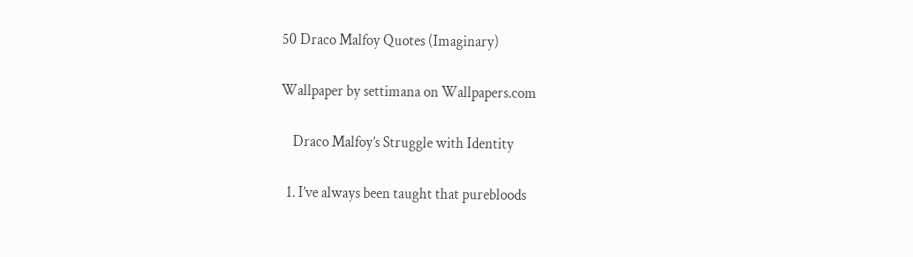50 Draco Malfoy Quotes (Imaginary)

Wallpaper by settimana on Wallpapers.com

    Draco Malfoy’s Struggle with Identity

  1. I’ve always been taught that purebloods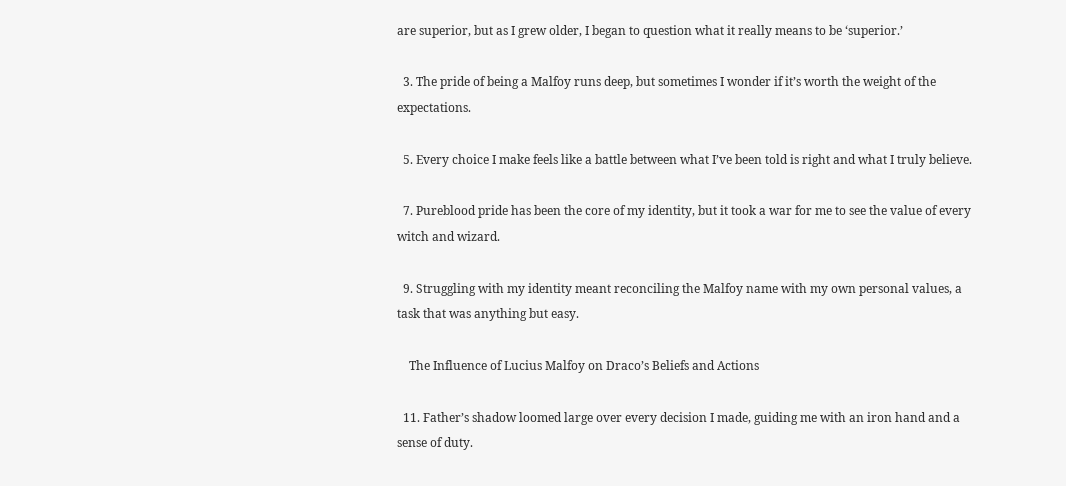are superior, but as I grew older, I began to question what it really means to be ‘superior.’

  3. The pride of being a Malfoy runs deep, but sometimes I wonder if it’s worth the weight of the expectations.

  5. Every choice I make feels like a battle between what I’ve been told is right and what I truly believe.

  7. Pureblood pride has been the core of my identity, but it took a war for me to see the value of every witch and wizard.

  9. Struggling with my identity meant reconciling the Malfoy name with my own personal values, a task that was anything but easy.

    The Influence of Lucius Malfoy on Draco’s Beliefs and Actions

  11. Father’s shadow loomed large over every decision I made, guiding me with an iron hand and a sense of duty.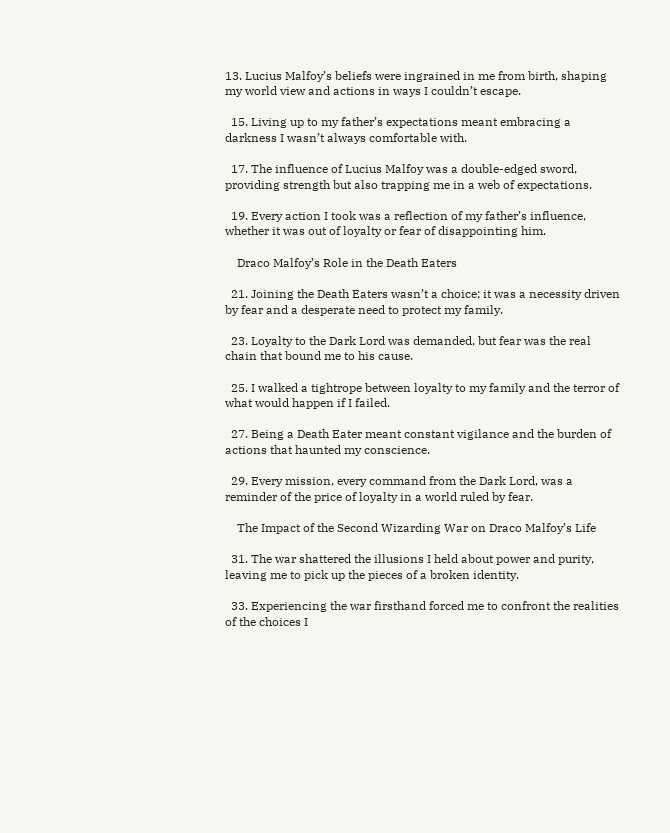13. Lucius Malfoy’s beliefs were ingrained in me from birth, shaping my world view and actions in ways I couldn’t escape.

  15. Living up to my father’s expectations meant embracing a darkness I wasn’t always comfortable with.

  17. The influence of Lucius Malfoy was a double-edged sword, providing strength but also trapping me in a web of expectations.

  19. Every action I took was a reflection of my father’s influence, whether it was out of loyalty or fear of disappointing him.

    Draco Malfoy’s Role in the Death Eaters

  21. Joining the Death Eaters wasn’t a choice; it was a necessity driven by fear and a desperate need to protect my family.

  23. Loyalty to the Dark Lord was demanded, but fear was the real chain that bound me to his cause.

  25. I walked a tightrope between loyalty to my family and the terror of what would happen if I failed.

  27. Being a Death Eater meant constant vigilance and the burden of actions that haunted my conscience.

  29. Every mission, every command from the Dark Lord, was a reminder of the price of loyalty in a world ruled by fear.

    The Impact of the Second Wizarding War on Draco Malfoy’s Life

  31. The war shattered the illusions I held about power and purity, leaving me to pick up the pieces of a broken identity.

  33. Experiencing the war firsthand forced me to confront the realities of the choices I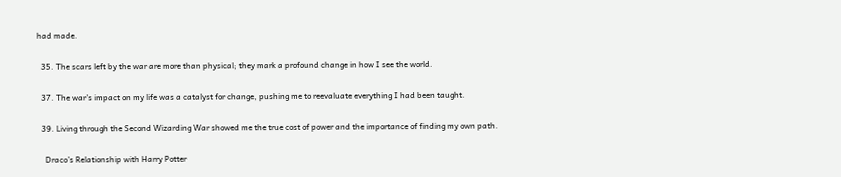had made.

  35. The scars left by the war are more than physical; they mark a profound change in how I see the world.

  37. The war’s impact on my life was a catalyst for change, pushing me to reevaluate everything I had been taught.

  39. Living through the Second Wizarding War showed me the true cost of power and the importance of finding my own path.

    Draco’s Relationship with Harry Potter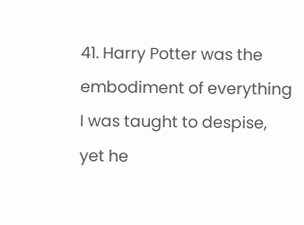41. Harry Potter was the embodiment of everything I was taught to despise, yet he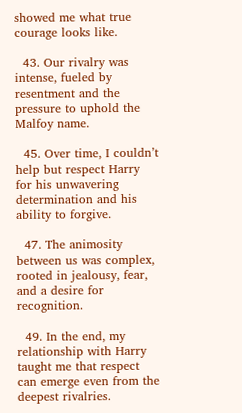showed me what true courage looks like.

  43. Our rivalry was intense, fueled by resentment and the pressure to uphold the Malfoy name.

  45. Over time, I couldn’t help but respect Harry for his unwavering determination and his ability to forgive.

  47. The animosity between us was complex, rooted in jealousy, fear, and a desire for recognition.

  49. In the end, my relationship with Harry taught me that respect can emerge even from the deepest rivalries.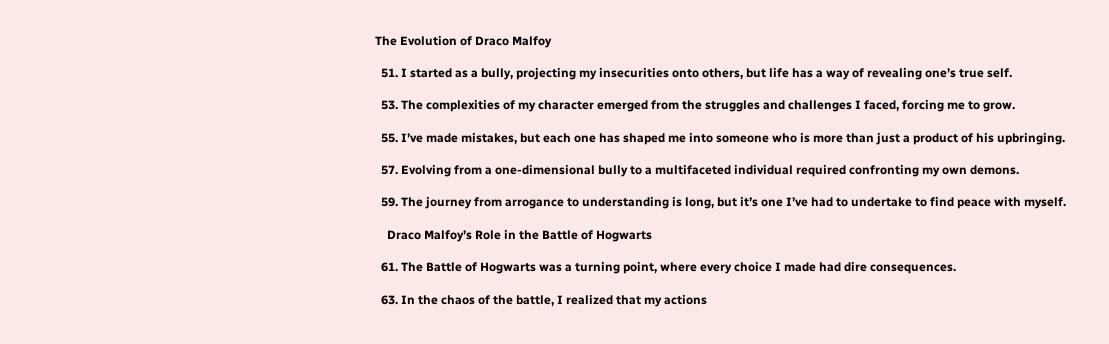The Evolution of Draco Malfoy

  51. I started as a bully, projecting my insecurities onto others, but life has a way of revealing one’s true self.

  53. The complexities of my character emerged from the struggles and challenges I faced, forcing me to grow.

  55. I’ve made mistakes, but each one has shaped me into someone who is more than just a product of his upbringing.

  57. Evolving from a one-dimensional bully to a multifaceted individual required confronting my own demons.

  59. The journey from arrogance to understanding is long, but it’s one I’ve had to undertake to find peace with myself.

    Draco Malfoy’s Role in the Battle of Hogwarts

  61. The Battle of Hogwarts was a turning point, where every choice I made had dire consequences.

  63. In the chaos of the battle, I realized that my actions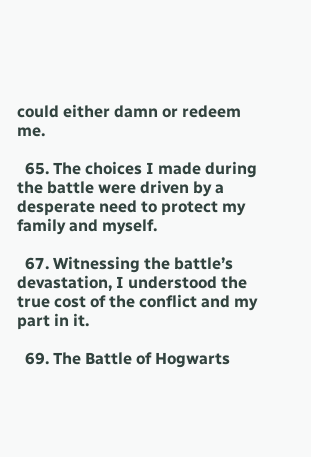could either damn or redeem me.

  65. The choices I made during the battle were driven by a desperate need to protect my family and myself.

  67. Witnessing the battle’s devastation, I understood the true cost of the conflict and my part in it.

  69. The Battle of Hogwarts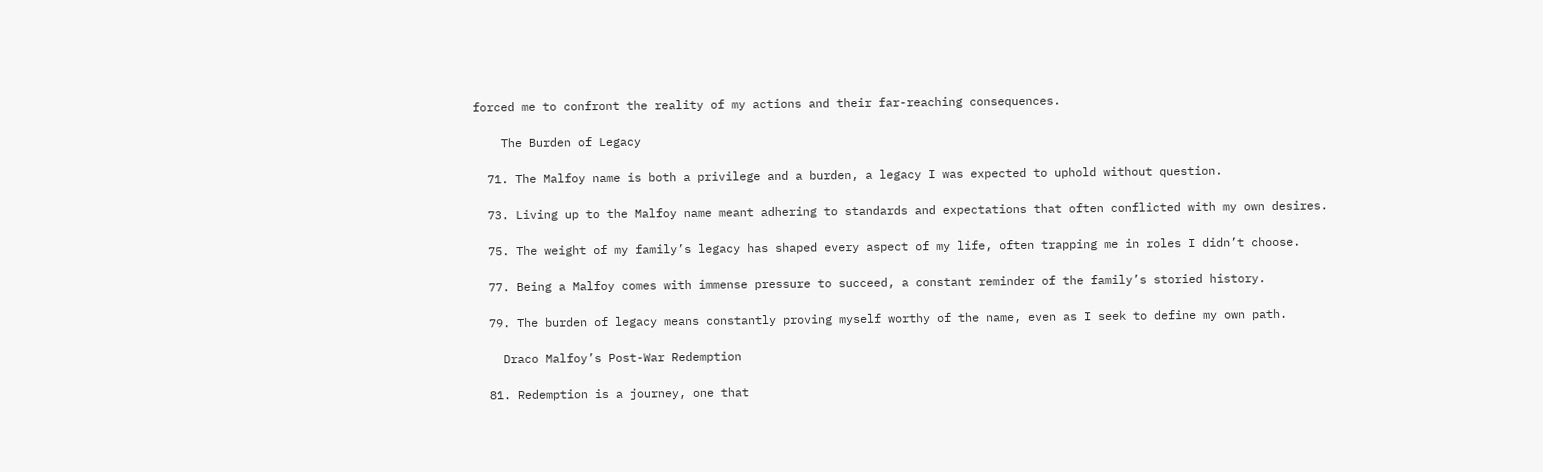forced me to confront the reality of my actions and their far-reaching consequences.

    The Burden of Legacy

  71. The Malfoy name is both a privilege and a burden, a legacy I was expected to uphold without question.

  73. Living up to the Malfoy name meant adhering to standards and expectations that often conflicted with my own desires.

  75. The weight of my family’s legacy has shaped every aspect of my life, often trapping me in roles I didn’t choose.

  77. Being a Malfoy comes with immense pressure to succeed, a constant reminder of the family’s storied history.

  79. The burden of legacy means constantly proving myself worthy of the name, even as I seek to define my own path.

    Draco Malfoy’s Post-War Redemption

  81. Redemption is a journey, one that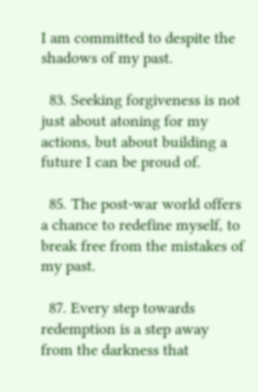I am committed to despite the shadows of my past.

  83. Seeking forgiveness is not just about atoning for my actions, but about building a future I can be proud of.

  85. The post-war world offers a chance to redefine myself, to break free from the mistakes of my past.

  87. Every step towards redemption is a step away from the darkness that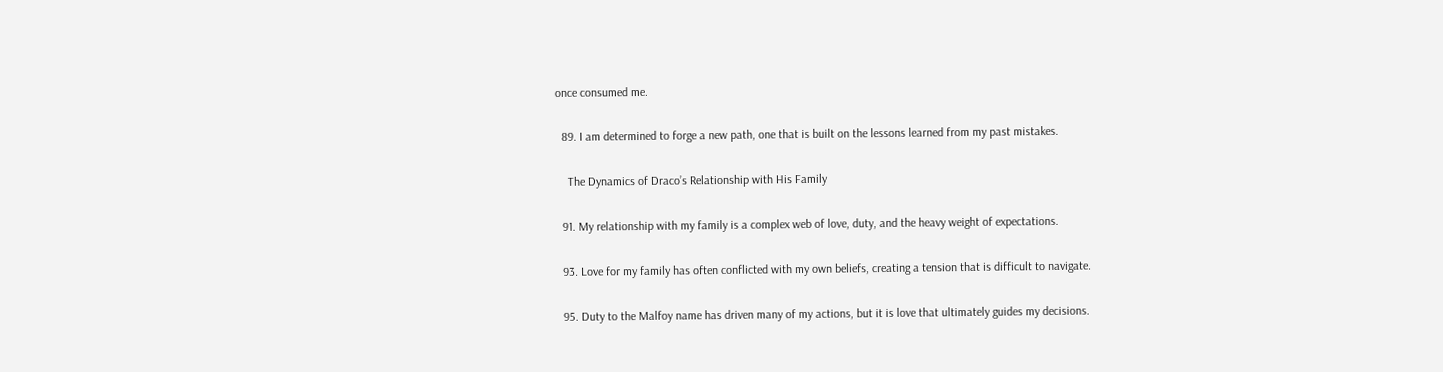once consumed me.

  89. I am determined to forge a new path, one that is built on the lessons learned from my past mistakes.

    The Dynamics of Draco’s Relationship with His Family

  91. My relationship with my family is a complex web of love, duty, and the heavy weight of expectations.

  93. Love for my family has often conflicted with my own beliefs, creating a tension that is difficult to navigate.

  95. Duty to the Malfoy name has driven many of my actions, but it is love that ultimately guides my decisions.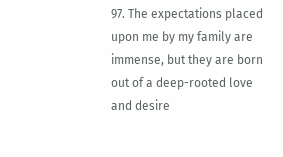97. The expectations placed upon me by my family are immense, but they are born out of a deep-rooted love and desire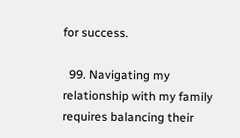for success.

  99. Navigating my relationship with my family requires balancing their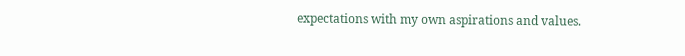expectations with my own aspirations and values.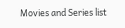Movies and Series list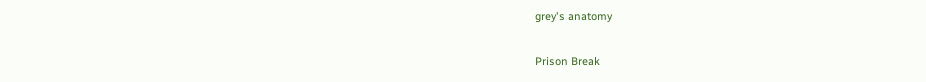grey's anatomy

Prison Break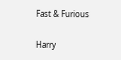Fast & Furious

Harry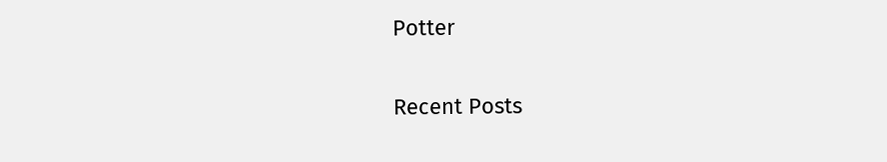Potter

Recent Posts